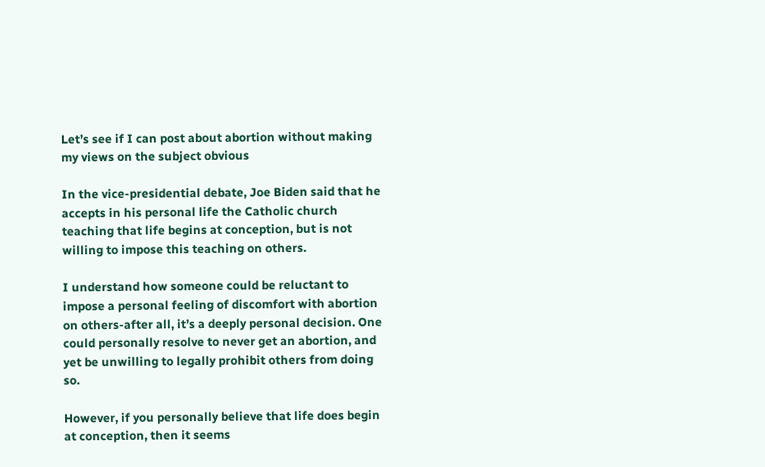Let’s see if I can post about abortion without making my views on the subject obvious

In the vice-presidential debate, Joe Biden said that he accepts in his personal life the Catholic church teaching that life begins at conception, but is not willing to impose this teaching on others.

I understand how someone could be reluctant to impose a personal feeling of discomfort with abortion on others-after all, it’s a deeply personal decision. One could personally resolve to never get an abortion, and yet be unwilling to legally prohibit others from doing so.

However, if you personally believe that life does begin at conception, then it seems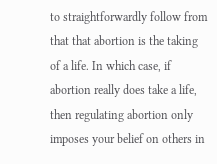to straightforwardly follow from that that abortion is the taking of a life. In which case, if abortion really does take a life, then regulating abortion only imposes your belief on others in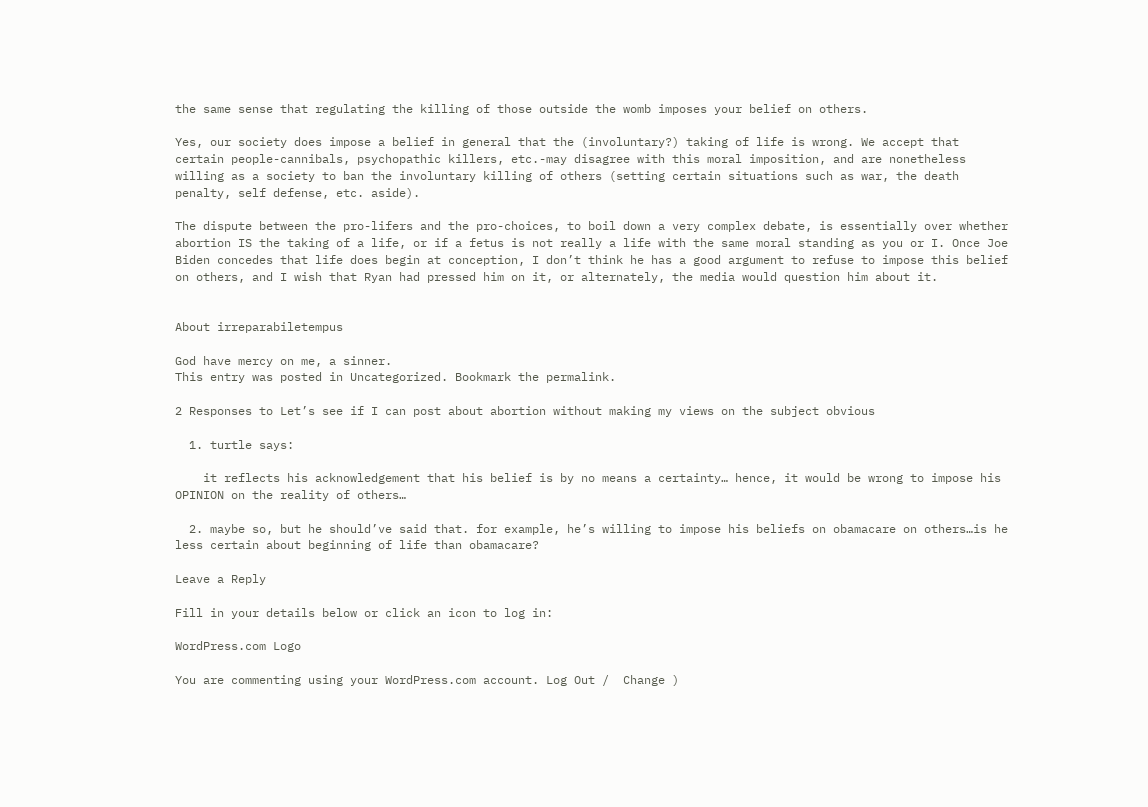the same sense that regulating the killing of those outside the womb imposes your belief on others.

Yes, our society does impose a belief in general that the (involuntary?) taking of life is wrong. We accept that certain people-cannibals, psychopathic killers, etc.-may disagree with this moral imposition, and are nonetheless willing as a society to ban the involuntary killing of others (setting certain situations such as war, the death penalty, self defense, etc. aside).

The dispute between the pro-lifers and the pro-choices, to boil down a very complex debate, is essentially over whether abortion IS the taking of a life, or if a fetus is not really a life with the same moral standing as you or I. Once Joe Biden concedes that life does begin at conception, I don’t think he has a good argument to refuse to impose this belief on others, and I wish that Ryan had pressed him on it, or alternately, the media would question him about it.


About irreparabiletempus

God have mercy on me, a sinner.
This entry was posted in Uncategorized. Bookmark the permalink.

2 Responses to Let’s see if I can post about abortion without making my views on the subject obvious

  1. turtle says:

    it reflects his acknowledgement that his belief is by no means a certainty… hence, it would be wrong to impose his OPINION on the reality of others…

  2. maybe so, but he should’ve said that. for example, he’s willing to impose his beliefs on obamacare on others…is he less certain about beginning of life than obamacare?

Leave a Reply

Fill in your details below or click an icon to log in:

WordPress.com Logo

You are commenting using your WordPress.com account. Log Out /  Change )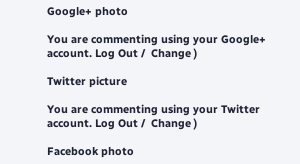Google+ photo

You are commenting using your Google+ account. Log Out /  Change )

Twitter picture

You are commenting using your Twitter account. Log Out /  Change )

Facebook photo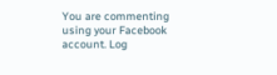You are commenting using your Facebook account. Log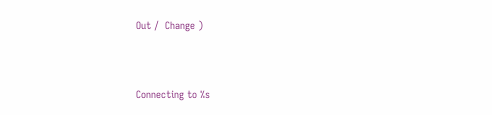Out /  Change )


Connecting to %s